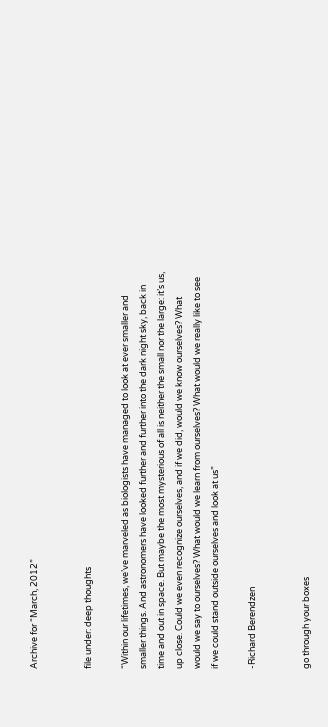Archive for “March, 2012”


file under: deep thoughts

“Within our lifetimes, we’ve marveled as biologists have managed to look at ever smaller and smaller things. And astronomers have looked further and further into the dark night sky, back in time and out in space. But maybe the most mysterious of all is neither the small nor the large: it’s us, up close. Could we even recognize ourselves, and if we did, would we know ourselves? What would we say to ourselves? What would we learn from ourselves? What would we really like to see if we could stand outside ourselves and look at us”

-Richard Berendzen


go through your boxes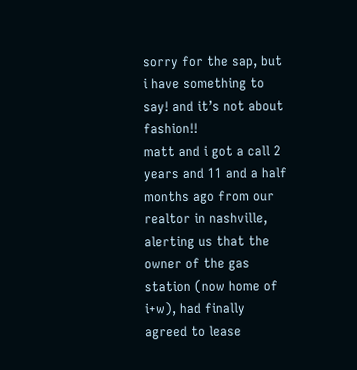sorry for the sap, but i have something to say! and it’s not about fashion!!
matt and i got a call 2 years and 11 and a half months ago from our realtor in nashville, alerting us that the owner of the gas station (now home of i+w), had finally agreed to lease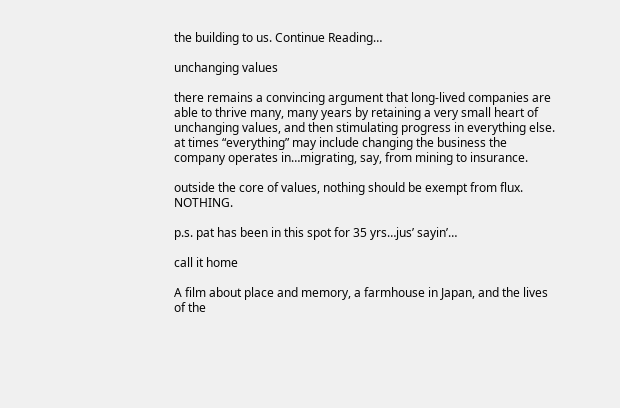the building to us. Continue Reading…

unchanging values

there remains a convincing argument that long-lived companies are able to thrive many, many years by retaining a very small heart of unchanging values, and then stimulating progress in everything else. at times “everything” may include changing the business the company operates in…migrating, say, from mining to insurance.

outside the core of values, nothing should be exempt from flux. NOTHING.

p.s. pat has been in this spot for 35 yrs…jus’ sayin’…

call it home

A film about place and memory, a farmhouse in Japan, and the lives of the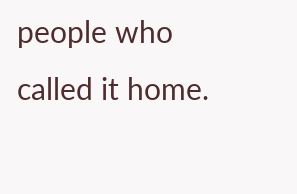people who called it home.